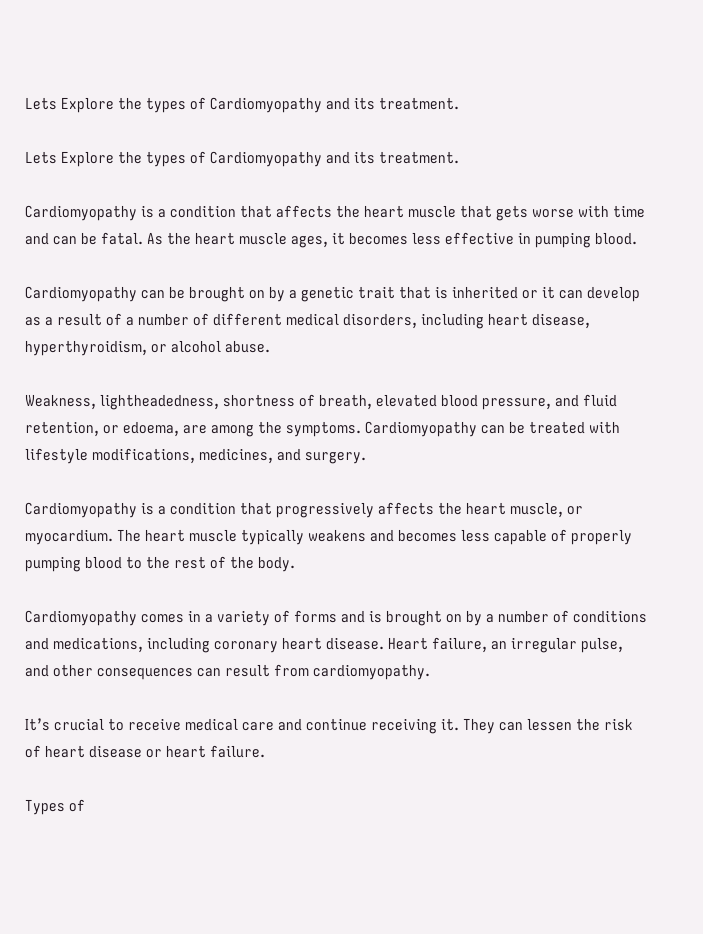Lets Explore the types of Cardiomyopathy and its treatment.

Lets Explore the types of Cardiomyopathy and its treatment.

Cardiomyopathy is a condition that affects the heart muscle that gets worse with time and can be fatal. As the heart muscle ages, it becomes less effective in pumping blood.

Cardiomyopathy can be brought on by a genetic trait that is inherited or it can develop as a result of a number of different medical disorders, including heart disease, hyperthyroidism, or alcohol abuse.

Weakness, lightheadedness, shortness of breath, elevated blood pressure, and fluid retention, or edoema, are among the symptoms. Cardiomyopathy can be treated with lifestyle modifications, medicines, and surgery.

Cardiomyopathy is a condition that progressively affects the heart muscle, or myocardium. The heart muscle typically weakens and becomes less capable of properly pumping blood to the rest of the body.

Cardiomyopathy comes in a variety of forms and is brought on by a number of conditions and medications, including coronary heart disease. Heart failure, an irregular pulse, and other consequences can result from cardiomyopathy.

It’s crucial to receive medical care and continue receiving it. They can lessen the risk of heart disease or heart failure.

Types of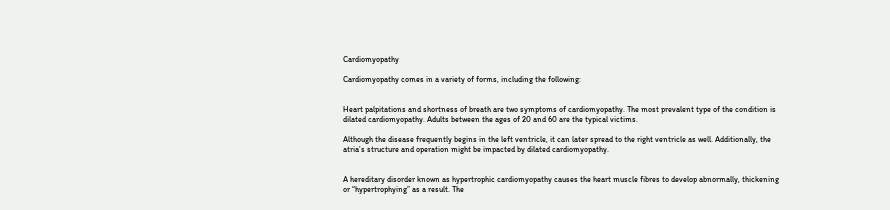Cardiomyopathy

Cardiomyopathy comes in a variety of forms, including the following:


Heart palpitations and shortness of breath are two symptoms of cardiomyopathy. The most prevalent type of the condition is dilated cardiomyopathy. Adults between the ages of 20 and 60 are the typical victims.

Although the disease frequently begins in the left ventricle, it can later spread to the right ventricle as well. Additionally, the atria’s structure and operation might be impacted by dilated cardiomyopathy.


A hereditary disorder known as hypertrophic cardiomyopathy causes the heart muscle fibres to develop abnormally, thickening or “hypertrophying” as a result. The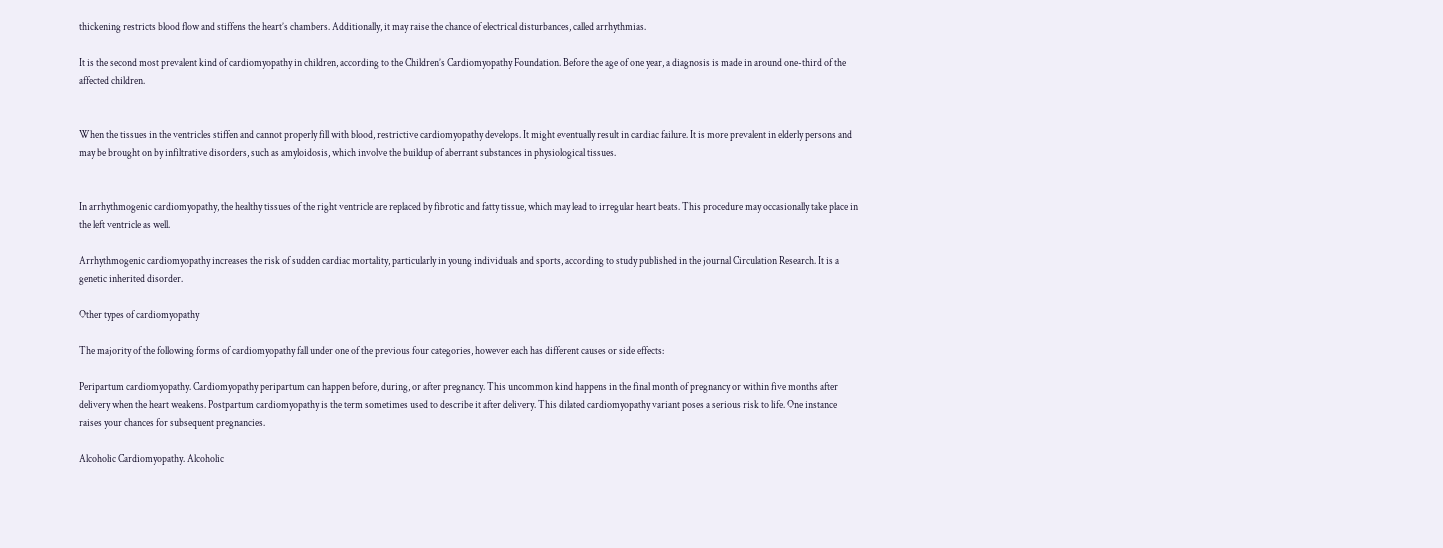thickening restricts blood flow and stiffens the heart’s chambers. Additionally, it may raise the chance of electrical disturbances, called arrhythmias.

It is the second most prevalent kind of cardiomyopathy in children, according to the Children’s Cardiomyopathy Foundation. Before the age of one year, a diagnosis is made in around one-third of the affected children.


When the tissues in the ventricles stiffen and cannot properly fill with blood, restrictive cardiomyopathy develops. It might eventually result in cardiac failure. It is more prevalent in elderly persons and may be brought on by infiltrative disorders, such as amyloidosis, which involve the buildup of aberrant substances in physiological tissues.


In arrhythmogenic cardiomyopathy, the healthy tissues of the right ventricle are replaced by fibrotic and fatty tissue, which may lead to irregular heart beats. This procedure may occasionally take place in the left ventricle as well.

Arrhythmogenic cardiomyopathy increases the risk of sudden cardiac mortality, particularly in young individuals and sports, according to study published in the journal Circulation Research. It is a genetic inherited disorder.

Other types of cardiomyopathy

The majority of the following forms of cardiomyopathy fall under one of the previous four categories, however each has different causes or side effects:

Peripartum cardiomyopathy. Cardiomyopathy peripartum can happen before, during, or after pregnancy. This uncommon kind happens in the final month of pregnancy or within five months after delivery when the heart weakens. Postpartum cardiomyopathy is the term sometimes used to describe it after delivery. This dilated cardiomyopathy variant poses a serious risk to life. One instance raises your chances for subsequent pregnancies.

Alcoholic Cardiomyopathy. Alcoholic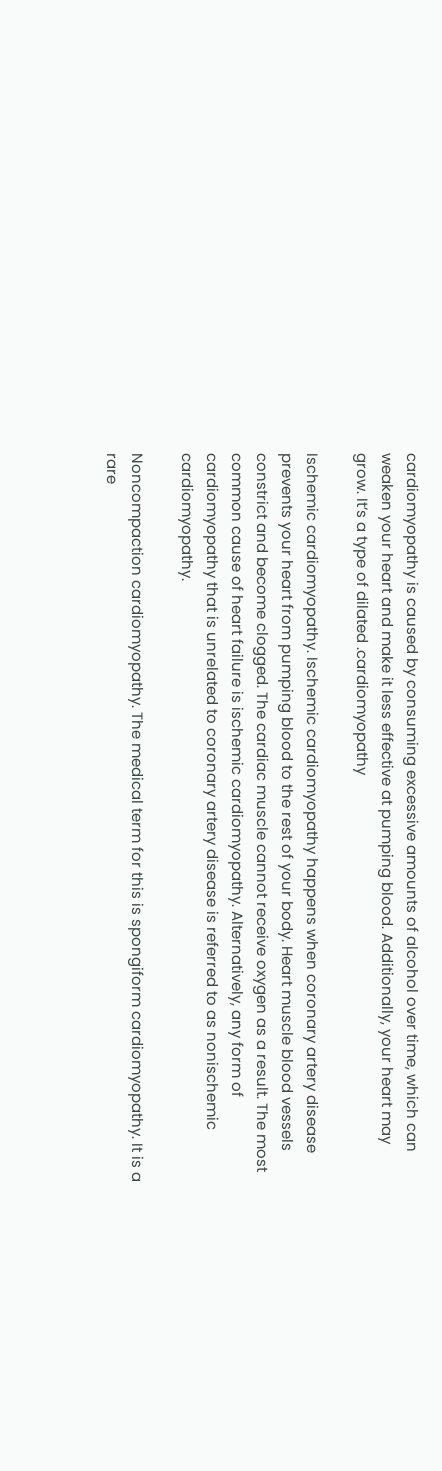cardiomyopathy is caused by consuming excessive amounts of alcohol over time, which can weaken your heart and make it less effective at pumping blood. Additionally, your heart may grow. It’s a type of dilated .cardiomyopathy

Ischemic cardiomyopathy. Ischemic cardiomyopathy happens when coronary artery disease prevents your heart from pumping blood to the rest of your body. Heart muscle blood vessels constrict and become clogged. The cardiac muscle cannot receive oxygen as a result. The most common cause of heart failure is ischemic cardiomyopathy. Alternatively, any form of cardiomyopathy that is unrelated to coronary artery disease is referred to as nonischemic cardiomyopathy.

Noncompaction cardiomyopathy. The medical term for this is spongiform cardiomyopathy. It is a rare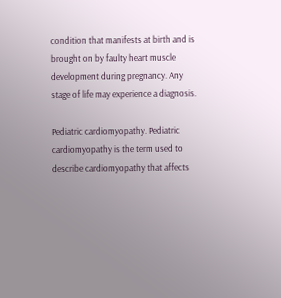condition that manifests at birth and is brought on by faulty heart muscle development during pregnancy. Any stage of life may experience a diagnosis.

Pediatric cardiomyopathy. Pediatric cardiomyopathy is the term used to describe cardiomyopathy that affects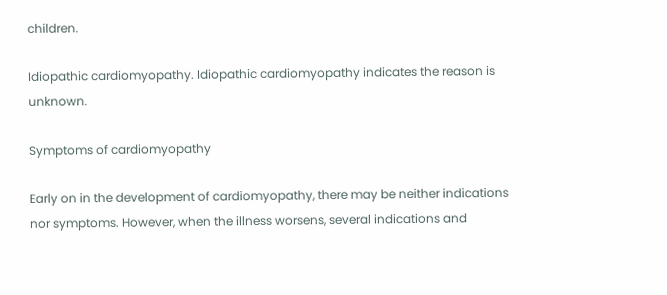children.

Idiopathic cardiomyopathy. Idiopathic cardiomyopathy indicates the reason is unknown.

Symptoms of cardiomyopathy

Early on in the development of cardiomyopathy, there may be neither indications nor symptoms. However, when the illness worsens, several indications and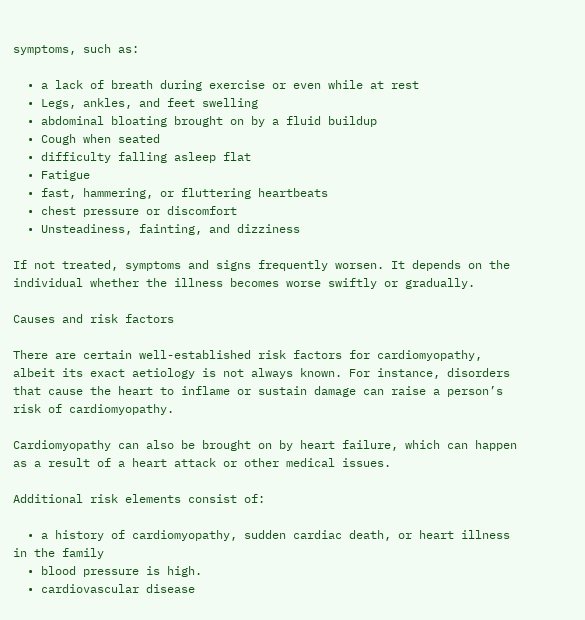symptoms, such as:

  • a lack of breath during exercise or even while at rest
  • Legs, ankles, and feet swelling
  • abdominal bloating brought on by a fluid buildup
  • Cough when seated
  • difficulty falling asleep flat
  • Fatigue
  • fast, hammering, or fluttering heartbeats
  • chest pressure or discomfort
  • Unsteadiness, fainting, and dizziness

If not treated, symptoms and signs frequently worsen. It depends on the individual whether the illness becomes worse swiftly or gradually.

Causes and risk factors

There are certain well-established risk factors for cardiomyopathy, albeit its exact aetiology is not always known. For instance, disorders that cause the heart to inflame or sustain damage can raise a person’s risk of cardiomyopathy.

Cardiomyopathy can also be brought on by heart failure, which can happen as a result of a heart attack or other medical issues.

Additional risk elements consist of:

  • a history of cardiomyopathy, sudden cardiac death, or heart illness in the family
  • blood pressure is high.
  • cardiovascular disease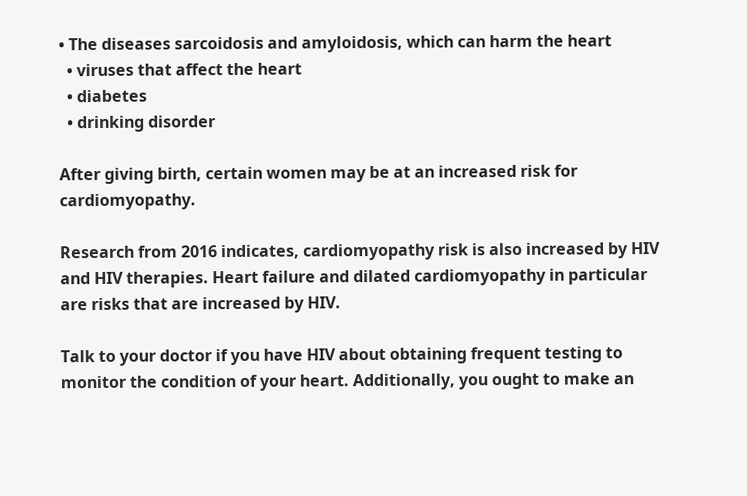• The diseases sarcoidosis and amyloidosis, which can harm the heart
  • viruses that affect the heart
  • diabetes
  • drinking disorder

After giving birth, certain women may be at an increased risk for cardiomyopathy.

Research from 2016 indicates, cardiomyopathy risk is also increased by HIV and HIV therapies. Heart failure and dilated cardiomyopathy in particular are risks that are increased by HIV.

Talk to your doctor if you have HIV about obtaining frequent testing to monitor the condition of your heart. Additionally, you ought to make an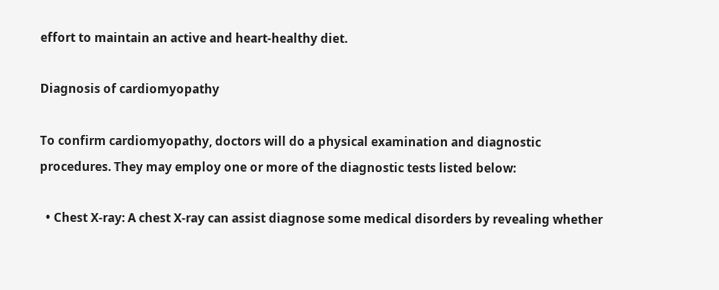effort to maintain an active and heart-healthy diet.

Diagnosis of cardiomyopathy

To confirm cardiomyopathy, doctors will do a physical examination and diagnostic procedures. They may employ one or more of the diagnostic tests listed below:

  • Chest X-ray: A chest X-ray can assist diagnose some medical disorders by revealing whether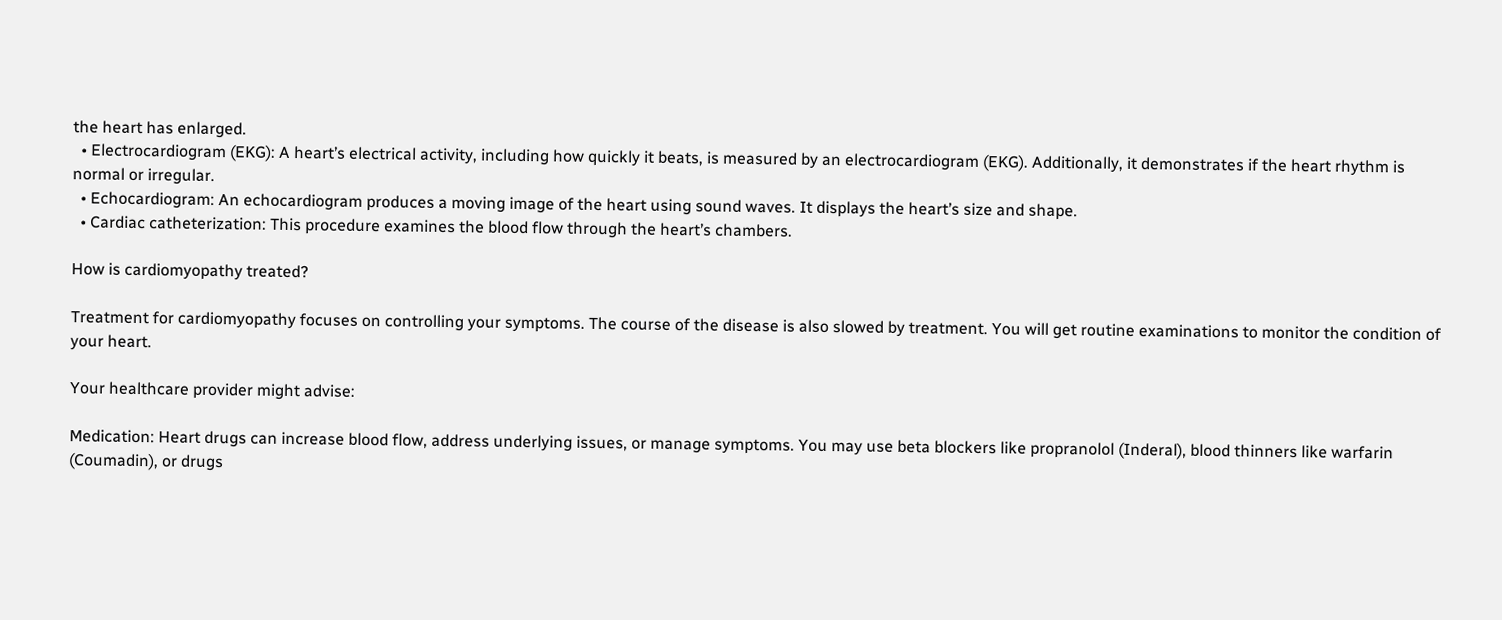the heart has enlarged.
  • Electrocardiogram (EKG): A heart’s electrical activity, including how quickly it beats, is measured by an electrocardiogram (EKG). Additionally, it demonstrates if the heart rhythm is normal or irregular.
  • Echocardiogram: An echocardiogram produces a moving image of the heart using sound waves. It displays the heart’s size and shape.
  • Cardiac catheterization: This procedure examines the blood flow through the heart’s chambers.

How is cardiomyopathy treated?

Treatment for cardiomyopathy focuses on controlling your symptoms. The course of the disease is also slowed by treatment. You will get routine examinations to monitor the condition of your heart.

Your healthcare provider might advise:

Medication: Heart drugs can increase blood flow, address underlying issues, or manage symptoms. You may use beta blockers like propranolol (Inderal), blood thinners like warfarin (Coumadin), or drugs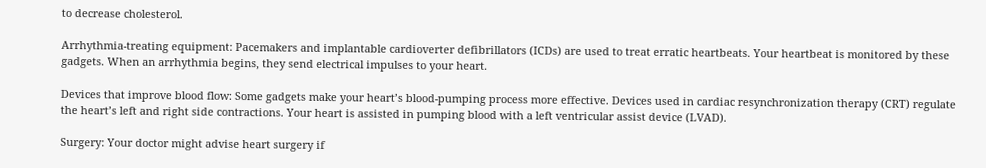to decrease cholesterol.

Arrhythmia-treating equipment: Pacemakers and implantable cardioverter defibrillators (ICDs) are used to treat erratic heartbeats. Your heartbeat is monitored by these gadgets. When an arrhythmia begins, they send electrical impulses to your heart.

Devices that improve blood flow: Some gadgets make your heart’s blood-pumping process more effective. Devices used in cardiac resynchronization therapy (CRT) regulate the heart’s left and right side contractions. Your heart is assisted in pumping blood with a left ventricular assist device (LVAD).

Surgery: Your doctor might advise heart surgery if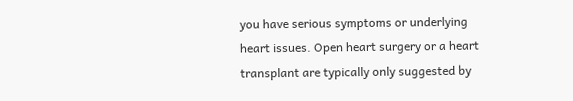you have serious symptoms or underlying heart issues. Open heart surgery or a heart transplant are typically only suggested by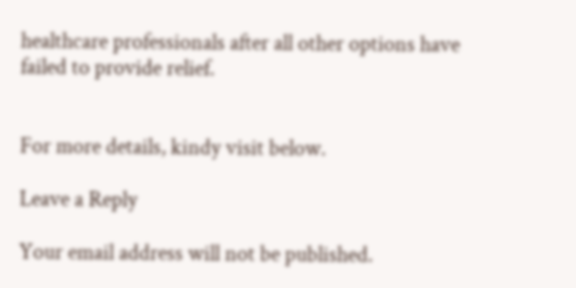healthcare professionals after all other options have failed to provide relief.


For more details, kindy visit below.

Leave a Reply

Your email address will not be published.